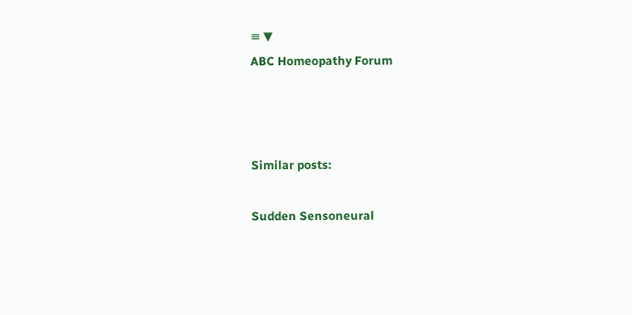≡ ▼
ABC Homeopathy Forum



Similar posts:

Sudden Sensoneural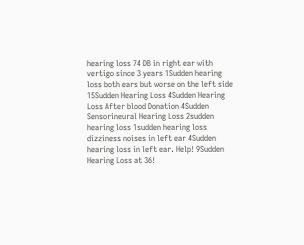hearing loss 74 DB in right ear with vertigo since 3 years 1Sudden hearing loss both ears but worse on the left side 15Sudden Hearing Loss 4Sudden Hearing Loss After blood Donation 4Sudden Sensorineural Hearing Loss 2sudden hearing loss 1sudden hearing loss dizziness noises in left ear 4Sudden hearing loss in left ear. Help! 9Sudden Hearing Loss at 36!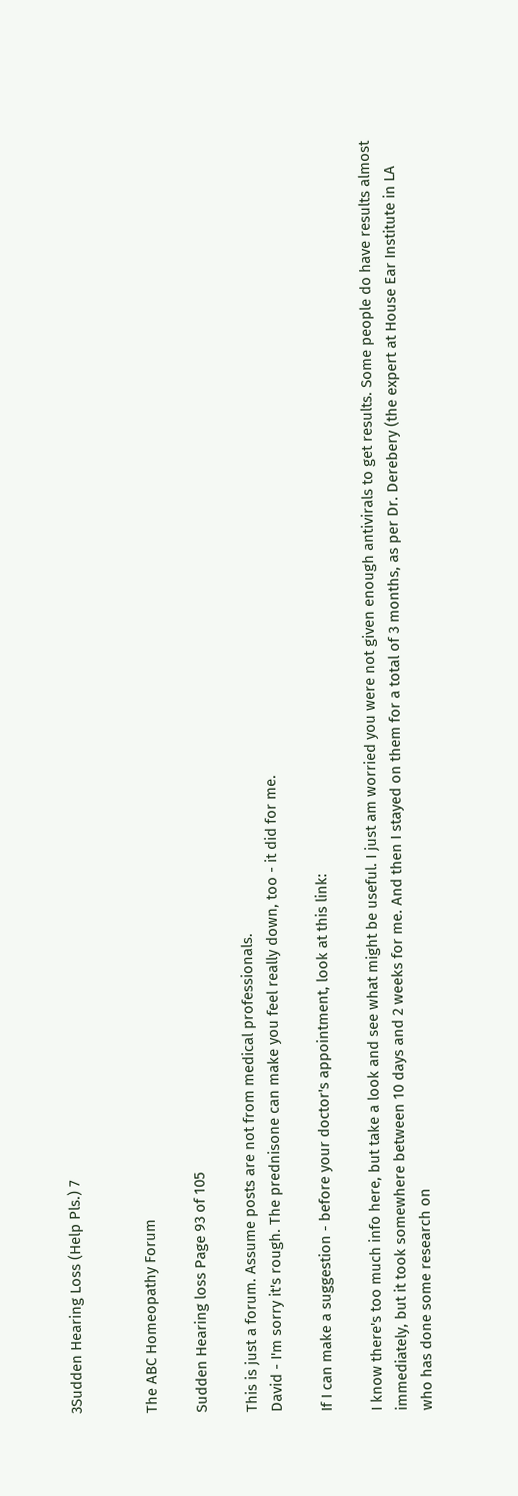3Sudden Hearing Loss (Help Pls.) 7


The ABC Homeopathy Forum

Sudden Hearing loss Page 93 of 105

This is just a forum. Assume posts are not from medical professionals.
David - I'm sorry it's rough. The prednisone can make you feel really down, too - it did for me.

If I can make a suggestion - before your doctor's appointment, look at this link:

I know there's too much info here, but take a look and see what might be useful. I just am worried you were not given enough antivirals to get results. Some people do have results almost immediately, but it took somewhere between 10 days and 2 weeks for me. And then I stayed on them for a total of 3 months, as per Dr. Derebery (the expert at House Ear Institute in LA who has done some research on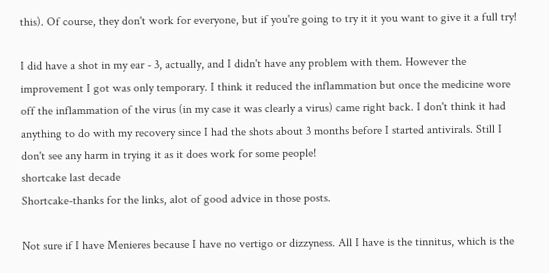this). Of course, they don't work for everyone, but if you're going to try it it you want to give it a full try!

I did have a shot in my ear - 3, actually, and I didn't have any problem with them. However the improvement I got was only temporary. I think it reduced the inflammation but once the medicine wore off the inflammation of the virus (in my case it was clearly a virus) came right back. I don't think it had anything to do with my recovery since I had the shots about 3 months before I started antivirals. Still I don't see any harm in trying it as it does work for some people!
shortcake last decade
Shortcake-thanks for the links, alot of good advice in those posts.

Not sure if I have Menieres because I have no vertigo or dizzyness. All I have is the tinnitus, which is the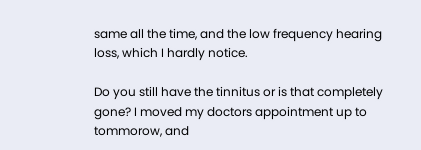same all the time, and the low frequency hearing loss, which I hardly notice.

Do you still have the tinnitus or is that completely gone? I moved my doctors appointment up to tommorow, and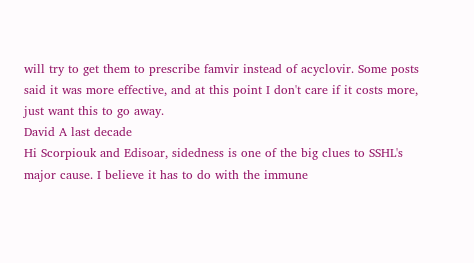will try to get them to prescribe famvir instead of acyclovir. Some posts said it was more effective, and at this point I don't care if it costs more, just want this to go away.
David A last decade
Hi Scorpiouk and Edisoar, sidedness is one of the big clues to SSHL's major cause. I believe it has to do with the immune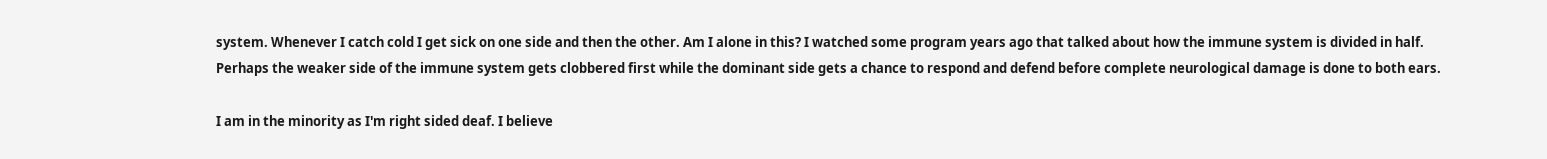system. Whenever I catch cold I get sick on one side and then the other. Am I alone in this? I watched some program years ago that talked about how the immune system is divided in half. Perhaps the weaker side of the immune system gets clobbered first while the dominant side gets a chance to respond and defend before complete neurological damage is done to both ears.

I am in the minority as I'm right sided deaf. I believe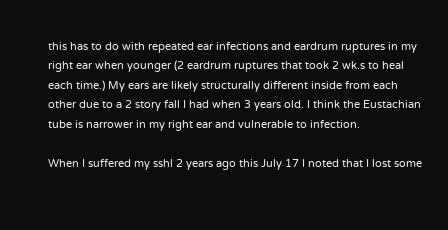this has to do with repeated ear infections and eardrum ruptures in my right ear when younger (2 eardrum ruptures that took 2 wk.s to heal each time.) My ears are likely structurally different inside from each other due to a 2 story fall I had when 3 years old. I think the Eustachian tube is narrower in my right ear and vulnerable to infection.

When I suffered my sshl 2 years ago this July 17 I noted that I lost some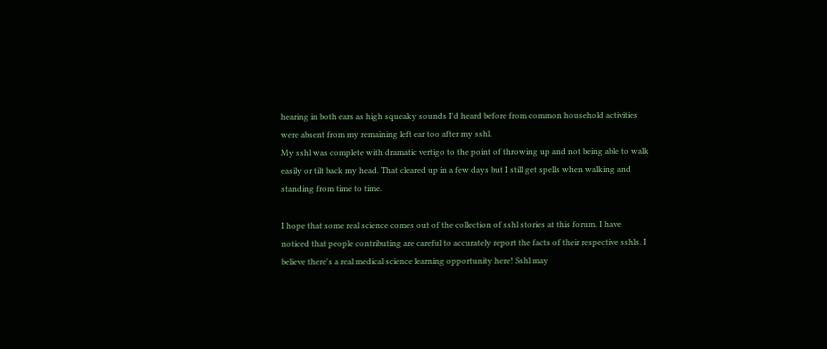hearing in both ears as high squeaky sounds I'd heard before from common household activities were absent from my remaining left ear too after my sshl.
My sshl was complete with dramatic vertigo to the point of throwing up and not being able to walk easily or tilt back my head. That cleared up in a few days but I still get spells when walking and standing from time to time.

I hope that some real science comes out of the collection of sshl stories at this forum. I have noticed that people contributing are careful to accurately report the facts of their respective sshls. I believe there's a real medical science learning opportunity here! Sshl may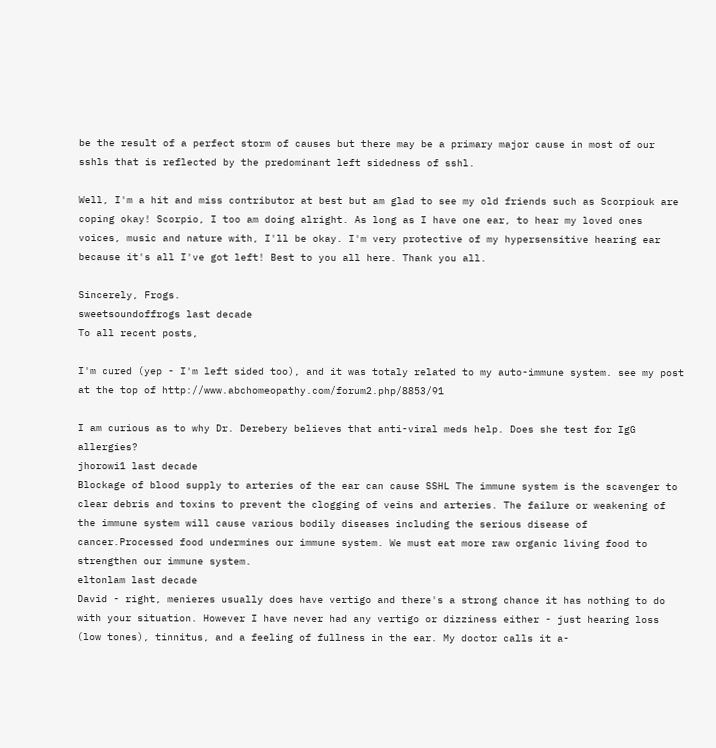be the result of a perfect storm of causes but there may be a primary major cause in most of our sshls that is reflected by the predominant left sidedness of sshl.

Well, I'm a hit and miss contributor at best but am glad to see my old friends such as Scorpiouk are coping okay! Scorpio, I too am doing alright. As long as I have one ear, to hear my loved ones voices, music and nature with, I'll be okay. I'm very protective of my hypersensitive hearing ear because it's all I've got left! Best to you all here. Thank you all.

Sincerely, Frogs.
sweetsoundoffrogs last decade
To all recent posts,

I'm cured (yep - I'm left sided too), and it was totaly related to my auto-immune system. see my post at the top of http://www.abchomeopathy.com/forum2.php/8853/91

I am curious as to why Dr. Derebery believes that anti-viral meds help. Does she test for IgG allergies?
jhorowi1 last decade
Blockage of blood supply to arteries of the ear can cause SSHL The immune system is the scavenger to clear debris and toxins to prevent the clogging of veins and arteries. The failure or weakening of the immune system will cause various bodily diseases including the serious disease of cancer.Processed food undermines our immune system. We must eat more raw organic living food to strengthen our immune system.
eltonlam last decade
David - right, menieres usually does have vertigo and there's a strong chance it has nothing to do with your situation. However I have never had any vertigo or dizziness either - just hearing loss (low tones), tinnitus, and a feeling of fullness in the ear. My doctor calls it a-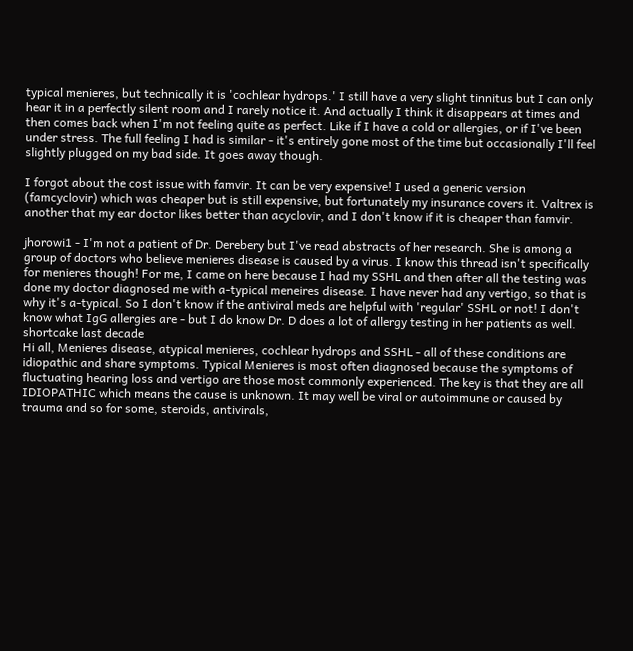typical menieres, but technically it is 'cochlear hydrops.' I still have a very slight tinnitus but I can only hear it in a perfectly silent room and I rarely notice it. And actually I think it disappears at times and then comes back when I'm not feeling quite as perfect. Like if I have a cold or allergies, or if I've been under stress. The full feeling I had is similar - it's entirely gone most of the time but occasionally I'll feel slightly plugged on my bad side. It goes away though.

I forgot about the cost issue with famvir. It can be very expensive! I used a generic version (famcyclovir) which was cheaper but is still expensive, but fortunately my insurance covers it. Valtrex is another that my ear doctor likes better than acyclovir, and I don't know if it is cheaper than famvir.

jhorowi1 - I'm not a patient of Dr. Derebery but I've read abstracts of her research. She is among a group of doctors who believe menieres disease is caused by a virus. I know this thread isn't specifically for menieres though! For me, I came on here because I had my SSHL and then after all the testing was done my doctor diagnosed me with a-typical meneires disease. I have never had any vertigo, so that is why it's a-typical. So I don't know if the antiviral meds are helpful with 'regular' SSHL or not! I don't know what IgG allergies are - but I do know Dr. D does a lot of allergy testing in her patients as well.
shortcake last decade
Hi all, Menieres disease, atypical menieres, cochlear hydrops and SSHL - all of these conditions are idiopathic and share symptoms. Typical Menieres is most often diagnosed because the symptoms of fluctuating hearing loss and vertigo are those most commonly experienced. The key is that they are all IDIOPATHIC which means the cause is unknown. It may well be viral or autoimmune or caused by trauma and so for some, steroids, antivirals,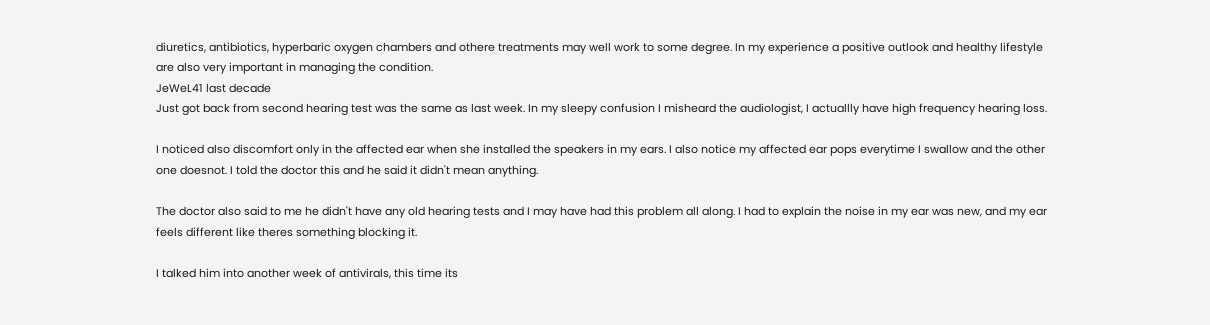diuretics, antibiotics, hyperbaric oxygen chambers and othere treatments may well work to some degree. In my experience a positive outlook and healthy lifestyle are also very important in managing the condition.
JeWeL41 last decade
Just got back from second hearing test was the same as last week. In my sleepy confusion I misheard the audiologist, I actuallly have high frequency hearing loss.

I noticed also discomfort only in the affected ear when she installed the speakers in my ears. I also notice my affected ear pops everytime I swallow and the other one doesnot. I told the doctor this and he said it didn't mean anything.

The doctor also said to me he didn't have any old hearing tests and I may have had this problem all along. I had to explain the noise in my ear was new, and my ear feels different like theres something blocking it.

I talked him into another week of antivirals, this time its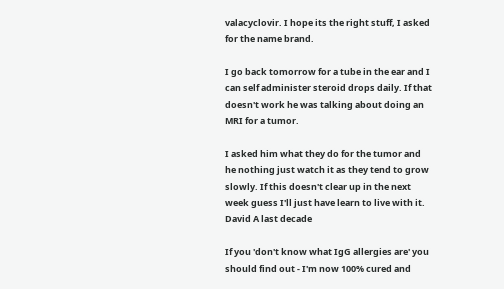valacyclovir. I hope its the right stuff, I asked for the name brand.

I go back tomorrow for a tube in the ear and I can self administer steroid drops daily. If that doesn't work he was talking about doing an MRI for a tumor.

I asked him what they do for the tumor and he nothing just watch it as they tend to grow slowly. If this doesn't clear up in the next week guess I'll just have learn to live with it.
David A last decade

If you 'don't know what IgG allergies are' you should find out - I'm now 100% cured and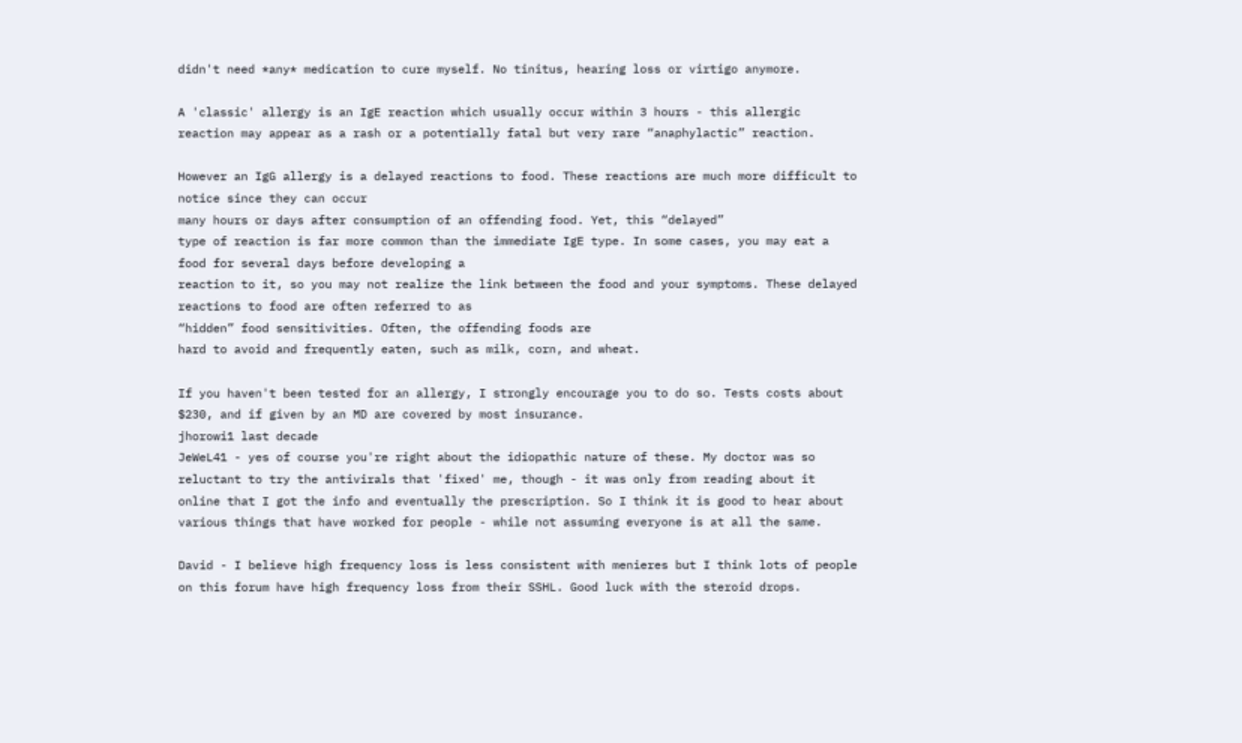didn't need *any* medication to cure myself. No tinitus, hearing loss or virtigo anymore.

A 'classic' allergy is an IgE reaction which usually occur within 3 hours - this allergic reaction may appear as a rash or a potentially fatal but very rare “anaphylactic” reaction.

However an IgG allergy is a delayed reactions to food. These reactions are much more difficult to notice since they can occur
many hours or days after consumption of an offending food. Yet, this “delayed”
type of reaction is far more common than the immediate IgE type. In some cases, you may eat a food for several days before developing a
reaction to it, so you may not realize the link between the food and your symptoms. These delayed reactions to food are often referred to as
“hidden” food sensitivities. Often, the offending foods are
hard to avoid and frequently eaten, such as milk, corn, and wheat.

If you haven't been tested for an allergy, I strongly encourage you to do so. Tests costs about $230, and if given by an MD are covered by most insurance.
jhorowi1 last decade
JeWeL41 - yes of course you're right about the idiopathic nature of these. My doctor was so reluctant to try the antivirals that 'fixed' me, though - it was only from reading about it online that I got the info and eventually the prescription. So I think it is good to hear about various things that have worked for people - while not assuming everyone is at all the same.

David - I believe high frequency loss is less consistent with menieres but I think lots of people on this forum have high frequency loss from their SSHL. Good luck with the steroid drops.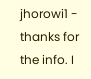jhorowi1 - thanks for the info. I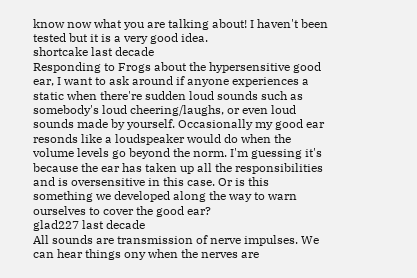know now what you are talking about! I haven't been tested but it is a very good idea.
shortcake last decade
Responding to Frogs about the hypersensitive good ear, I want to ask around if anyone experiences a static when there're sudden loud sounds such as somebody's loud cheering/laughs, or even loud sounds made by yourself. Occasionally my good ear resonds like a loudspeaker would do when the volume levels go beyond the norm. I'm guessing it's because the ear has taken up all the responsibilities and is oversensitive in this case. Or is this something we developed along the way to warn ourselves to cover the good ear?
glad227 last decade
All sounds are transmission of nerve impulses. We can hear things ony when the nerves are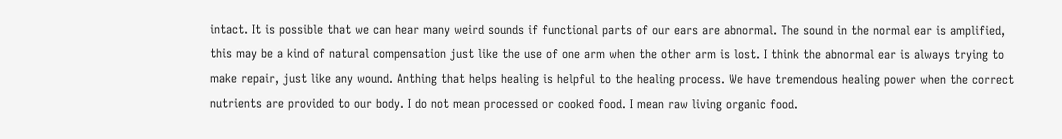intact. It is possible that we can hear many weird sounds if functional parts of our ears are abnormal. The sound in the normal ear is amplified, this may be a kind of natural compensation just like the use of one arm when the other arm is lost. I think the abnormal ear is always trying to make repair, just like any wound. Anthing that helps healing is helpful to the healing process. We have tremendous healing power when the correct nutrients are provided to our body. I do not mean processed or cooked food. I mean raw living organic food.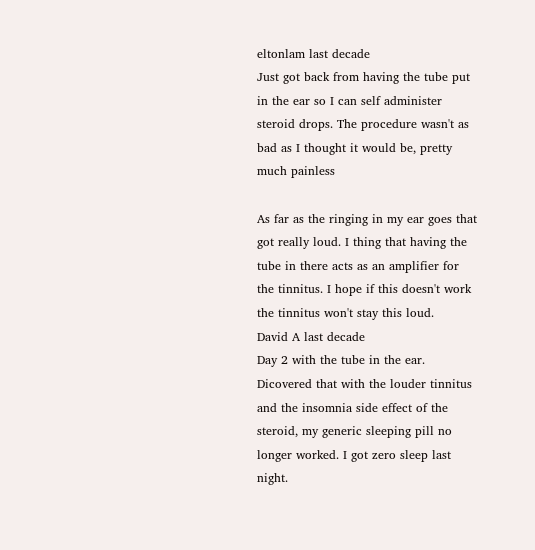eltonlam last decade
Just got back from having the tube put in the ear so I can self administer steroid drops. The procedure wasn't as bad as I thought it would be, pretty much painless

As far as the ringing in my ear goes that got really loud. I thing that having the tube in there acts as an amplifier for the tinnitus. I hope if this doesn't work the tinnitus won't stay this loud.
David A last decade
Day 2 with the tube in the ear. Dicovered that with the louder tinnitus and the insomnia side effect of the steroid, my generic sleeping pill no longer worked. I got zero sleep last night.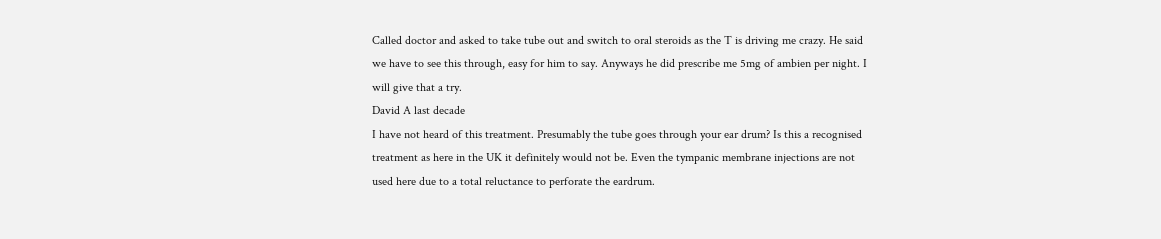Called doctor and asked to take tube out and switch to oral steroids as the T is driving me crazy. He said we have to see this through, easy for him to say. Anyways he did prescribe me 5mg of ambien per night. I will give that a try.
David A last decade
I have not heard of this treatment. Presumably the tube goes through your ear drum? Is this a recognised treatment as here in the UK it definitely would not be. Even the tympanic membrane injections are not used here due to a total reluctance to perforate the eardrum.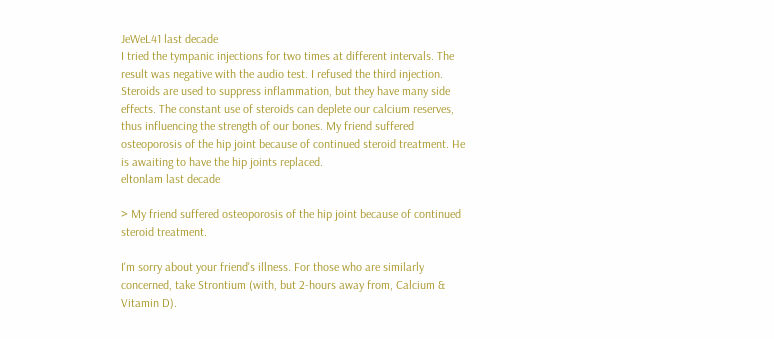JeWeL41 last decade
I tried the tympanic injections for two times at different intervals. The result was negative with the audio test. I refused the third injection. Steroids are used to suppress inflammation, but they have many side effects. The constant use of steroids can deplete our calcium reserves, thus influencing the strength of our bones. My friend suffered osteoporosis of the hip joint because of continued steroid treatment. He is awaiting to have the hip joints replaced.
eltonlam last decade

> My friend suffered osteoporosis of the hip joint because of continued steroid treatment.

I'm sorry about your friend's illness. For those who are similarly concerned, take Strontium (with, but 2-hours away from, Calcium & Vitamin D).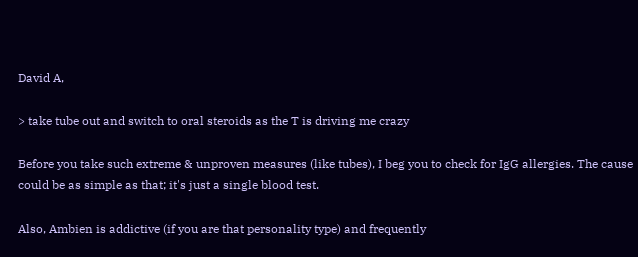David A,

> take tube out and switch to oral steroids as the T is driving me crazy

Before you take such extreme & unproven measures (like tubes), I beg you to check for IgG allergies. The cause could be as simple as that; it's just a single blood test.

Also, Ambien is addictive (if you are that personality type) and frequently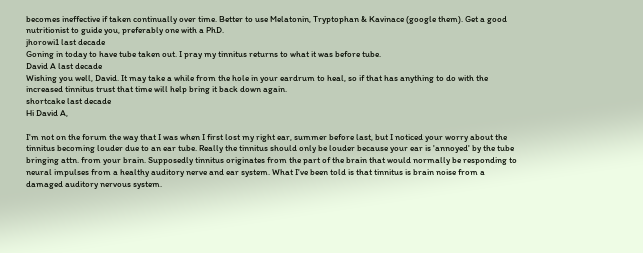becomes ineffective if taken continually over time. Better to use Melatonin, Tryptophan & Kavinace (google them). Get a good nutritionist to guide you, preferably one with a PhD.
jhorowi1 last decade
Goning in today to have tube taken out. I pray my tinnitus returns to what it was before tube.
David A last decade
Wishing you well, David. It may take a while from the hole in your eardrum to heal, so if that has anything to do with the increased tinnitus trust that time will help bring it back down again.
shortcake last decade
Hi David A,

I'm not on the forum the way that I was when I first lost my right ear, summer before last, but I noticed your worry about the tinnitus becoming louder due to an ear tube. Really the tinnitus should only be louder because your ear is 'annoyed' by the tube bringing attn. from your brain. Supposedly tinnitus originates from the part of the brain that would normally be responding to neural impulses from a healthy auditory nerve and ear system. What I've been told is that tinnitus is brain noise from a damaged auditory nervous system.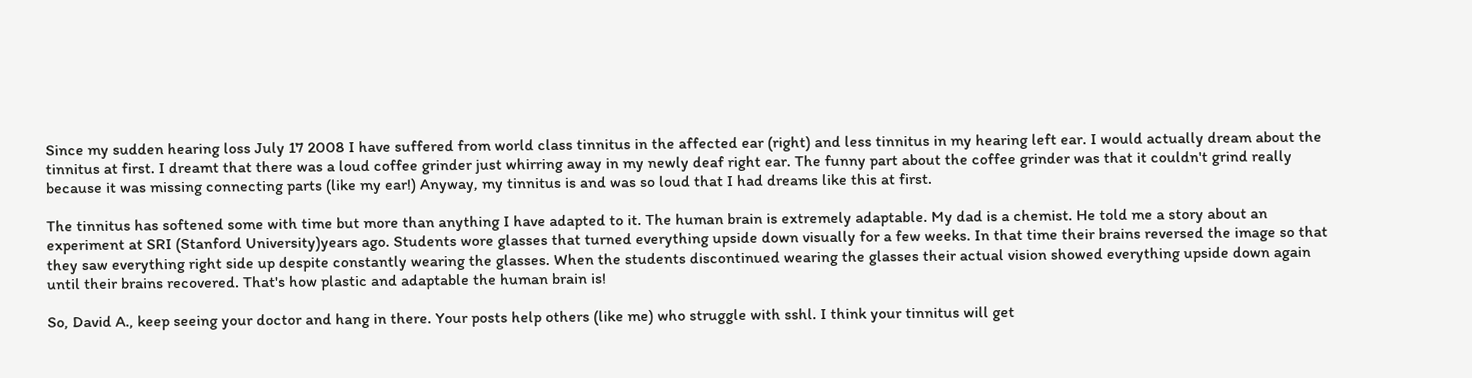Since my sudden hearing loss July 17 2008 I have suffered from world class tinnitus in the affected ear (right) and less tinnitus in my hearing left ear. I would actually dream about the tinnitus at first. I dreamt that there was a loud coffee grinder just whirring away in my newly deaf right ear. The funny part about the coffee grinder was that it couldn't grind really because it was missing connecting parts (like my ear!) Anyway, my tinnitus is and was so loud that I had dreams like this at first.

The tinnitus has softened some with time but more than anything I have adapted to it. The human brain is extremely adaptable. My dad is a chemist. He told me a story about an experiment at SRI (Stanford University)years ago. Students wore glasses that turned everything upside down visually for a few weeks. In that time their brains reversed the image so that they saw everything right side up despite constantly wearing the glasses. When the students discontinued wearing the glasses their actual vision showed everything upside down again until their brains recovered. That's how plastic and adaptable the human brain is!

So, David A., keep seeing your doctor and hang in there. Your posts help others (like me) who struggle with sshl. I think your tinnitus will get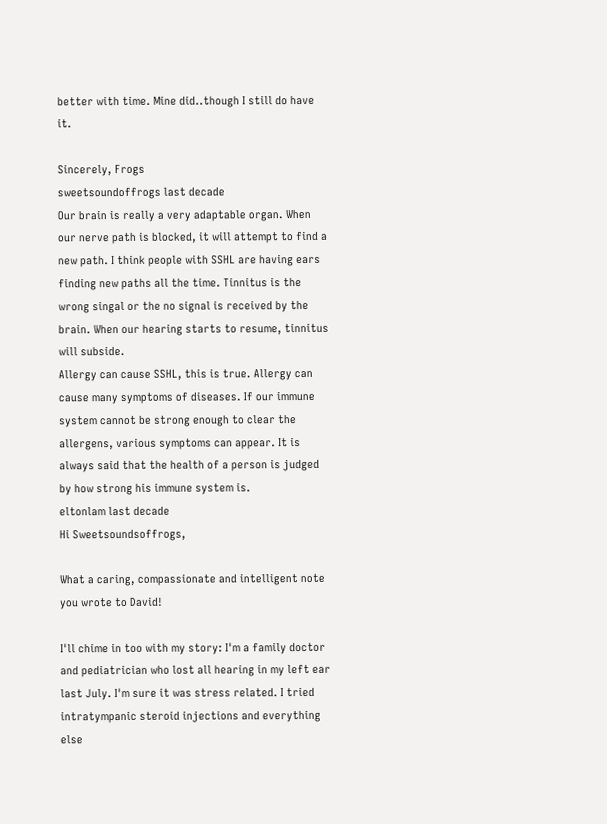better with time. Mine did..though I still do have it.

Sincerely, Frogs
sweetsoundoffrogs last decade
Our brain is really a very adaptable organ. When our nerve path is blocked, it will attempt to find a new path. I think people with SSHL are having ears finding new paths all the time. Tinnitus is the wrong singal or the no signal is received by the brain. When our hearing starts to resume, tinnitus will subside.
Allergy can cause SSHL, this is true. Allergy can cause many symptoms of diseases. If our immune system cannot be strong enough to clear the allergens, various symptoms can appear. It is always said that the health of a person is judged by how strong his immune system is.
eltonlam last decade
Hi Sweetsoundsoffrogs,

What a caring, compassionate and intelligent note you wrote to David!

I'll chime in too with my story: I'm a family doctor and pediatrician who lost all hearing in my left ear last July. I'm sure it was stress related. I tried intratympanic steroid injections and everything else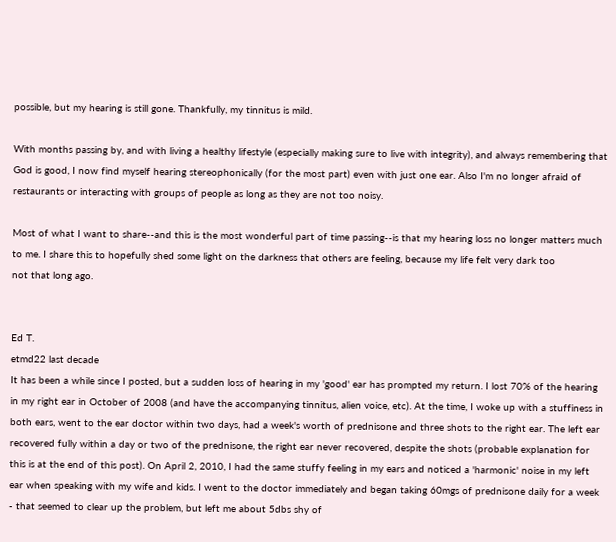possible, but my hearing is still gone. Thankfully, my tinnitus is mild.

With months passing by, and with living a healthy lifestyle (especially making sure to live with integrity), and always remembering that God is good, I now find myself hearing stereophonically (for the most part) even with just one ear. Also I'm no longer afraid of restaurants or interacting with groups of people as long as they are not too noisy.

Most of what I want to share--and this is the most wonderful part of time passing--is that my hearing loss no longer matters much to me. I share this to hopefully shed some light on the darkness that others are feeling, because my life felt very dark too
not that long ago.


Ed T.
etmd22 last decade
It has been a while since I posted, but a sudden loss of hearing in my 'good' ear has prompted my return. I lost 70% of the hearing in my right ear in October of 2008 (and have the accompanying tinnitus, alien voice, etc). At the time, I woke up with a stuffiness in both ears, went to the ear doctor within two days, had a week's worth of prednisone and three shots to the right ear. The left ear recovered fully within a day or two of the prednisone, the right ear never recovered, despite the shots (probable explanation for this is at the end of this post). On April 2, 2010, I had the same stuffy feeling in my ears and noticed a 'harmonic' noise in my left ear when speaking with my wife and kids. I went to the doctor immediately and began taking 60mgs of prednisone daily for a week - that seemed to clear up the problem, but left me about 5dbs shy of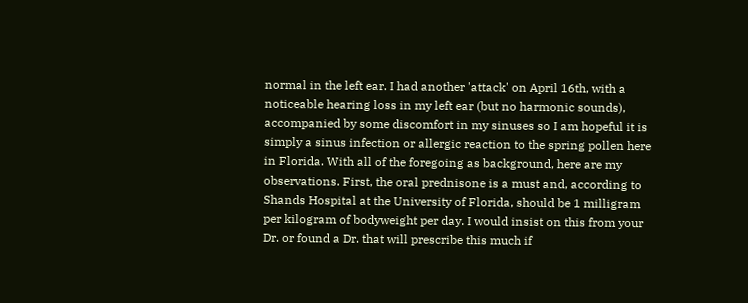normal in the left ear. I had another 'attack' on April 16th, with a noticeable hearing loss in my left ear (but no harmonic sounds), accompanied by some discomfort in my sinuses so I am hopeful it is simply a sinus infection or allergic reaction to the spring pollen here in Florida. With all of the foregoing as background, here are my observations. First, the oral prednisone is a must and, according to Shands Hospital at the University of Florida, should be 1 milligram per kilogram of bodyweight per day. I would insist on this from your Dr. or found a Dr. that will prescribe this much if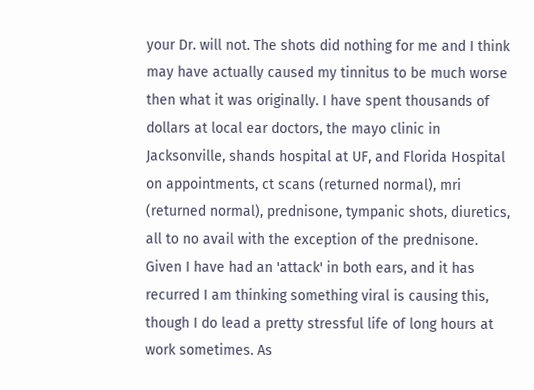your Dr. will not. The shots did nothing for me and I think may have actually caused my tinnitus to be much worse then what it was originally. I have spent thousands of dollars at local ear doctors, the mayo clinic in Jacksonville, shands hospital at UF, and Florida Hospital on appointments, ct scans (returned normal), mri (returned normal), prednisone, tympanic shots, diuretics, all to no avail with the exception of the prednisone. Given I have had an 'attack' in both ears, and it has recurred I am thinking something viral is causing this, though I do lead a pretty stressful life of long hours at work sometimes. As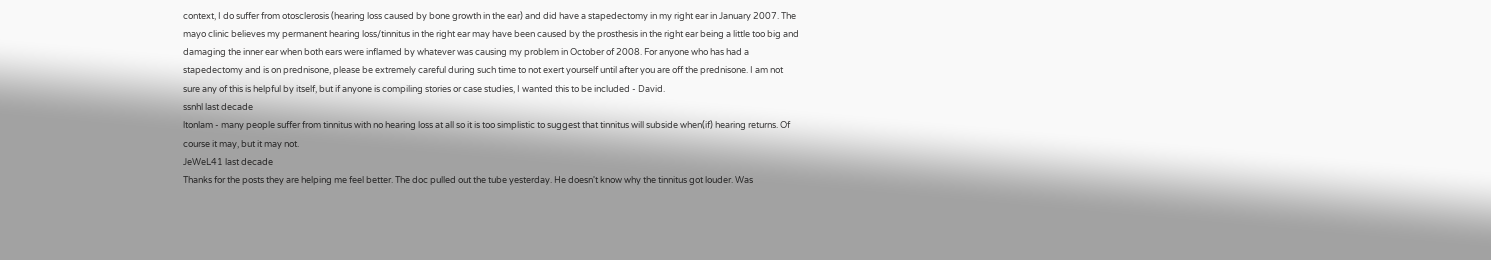context, I do suffer from otosclerosis (hearing loss caused by bone growth in the ear) and did have a stapedectomy in my right ear in January 2007. The mayo clinic believes my permanent hearing loss/tinnitus in the right ear may have been caused by the prosthesis in the right ear being a little too big and damaging the inner ear when both ears were inflamed by whatever was causing my problem in October of 2008. For anyone who has had a stapedectomy and is on prednisone, please be extremely careful during such time to not exert yourself until after you are off the prednisone. I am not sure any of this is helpful by itself, but if anyone is compiling stories or case studies, I wanted this to be included - David.
ssnhl last decade
ltonlam - many people suffer from tinnitus with no hearing loss at all so it is too simplistic to suggest that tinnitus will subside when(if) hearing returns. Of course it may, but it may not.
JeWeL41 last decade
Thanks for the posts they are helping me feel better. The doc pulled out the tube yesterday. He doesn't know why the tinnitus got louder. Was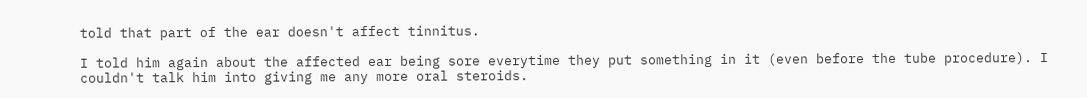told that part of the ear doesn't affect tinnitus.

I told him again about the affected ear being sore everytime they put something in it (even before the tube procedure). I couldn't talk him into giving me any more oral steroids.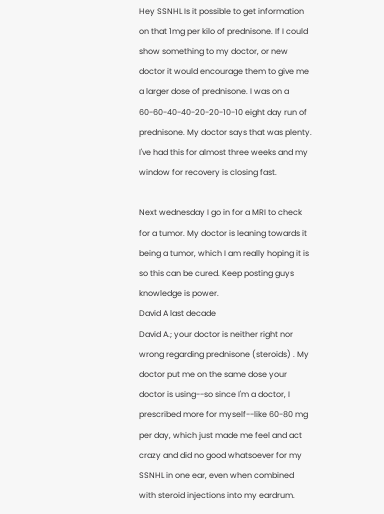Hey SSNHL Is it possible to get information on that 1mg per kilo of prednisone. If I could show something to my doctor, or new doctor it would encourage them to give me a larger dose of prednisone. I was on a 60-60-40-40-20-20-10-10 eight day run of prednisone. My doctor says that was plenty. I've had this for almost three weeks and my window for recovery is closing fast.

Next wednesday I go in for a MRI to check for a tumor. My doctor is leaning towards it being a tumor, which I am really hoping it is so this can be cured. Keep posting guys knowledge is power.
David A last decade
David A.; your doctor is neither right nor wrong regarding prednisone (steroids) . My doctor put me on the same dose your doctor is using--so since I'm a doctor, I prescribed more for myself--like 60-80 mg per day, which just made me feel and act crazy and did no good whatsoever for my SSNHL in one ear, even when combined with steroid injections into my eardrum.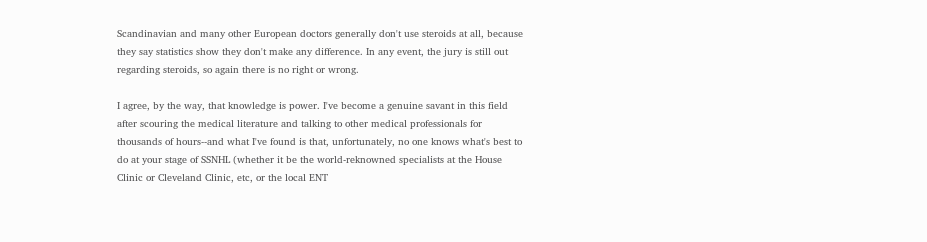Scandinavian and many other European doctors generally don't use steroids at all, because they say statistics show they don't make any difference. In any event, the jury is still out regarding steroids, so again there is no right or wrong.

I agree, by the way, that knowledge is power. I've become a genuine savant in this field after scouring the medical literature and talking to other medical professionals for thousands of hours--and what I've found is that, unfortunately, no one knows what's best to do at your stage of SSNHL (whether it be the world-reknowned specialists at the House Clinic or Cleveland Clinic, etc, or the local ENT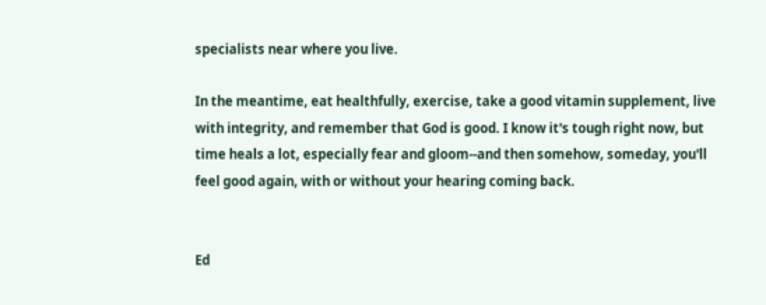specialists near where you live.

In the meantime, eat healthfully, exercise, take a good vitamin supplement, live with integrity, and remember that God is good. I know it's tough right now, but time heals a lot, especially fear and gloom--and then somehow, someday, you'll feel good again, with or without your hearing coming back.


Ed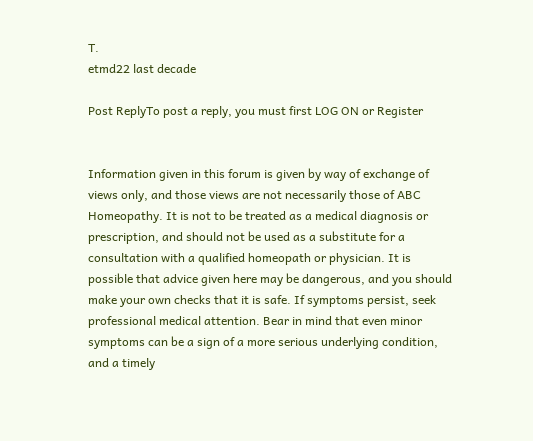T.
etmd22 last decade

Post ReplyTo post a reply, you must first LOG ON or Register


Information given in this forum is given by way of exchange of views only, and those views are not necessarily those of ABC Homeopathy. It is not to be treated as a medical diagnosis or prescription, and should not be used as a substitute for a consultation with a qualified homeopath or physician. It is possible that advice given here may be dangerous, and you should make your own checks that it is safe. If symptoms persist, seek professional medical attention. Bear in mind that even minor symptoms can be a sign of a more serious underlying condition, and a timely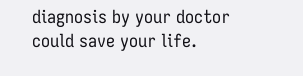diagnosis by your doctor could save your life.